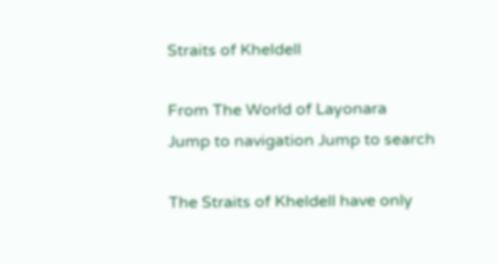Straits of Kheldell

From The World of Layonara
Jump to navigation Jump to search

The Straits of Kheldell have only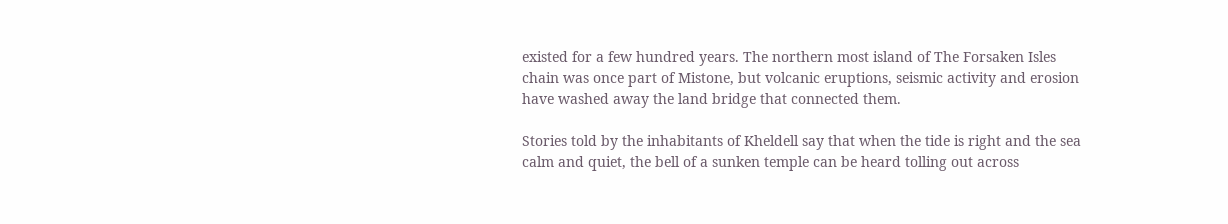existed for a few hundred years. The northern most island of The Forsaken Isles chain was once part of Mistone, but volcanic eruptions, seismic activity and erosion have washed away the land bridge that connected them.

Stories told by the inhabitants of Kheldell say that when the tide is right and the sea calm and quiet, the bell of a sunken temple can be heard tolling out across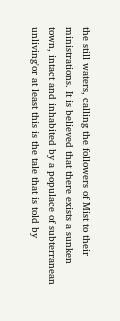the still waters, calling the followers of Mist to their ministrations. It is believed that there exists a sunken town, intact and inhabited by a populace of subterranean unliving'or at least this is the tale that is told by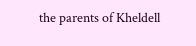the parents of Kheldell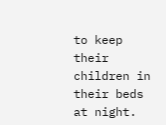to keep their children in their beds at night.